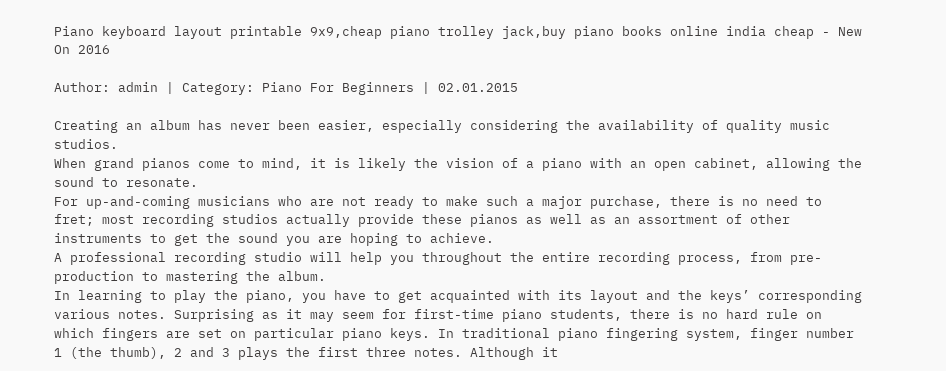Piano keyboard layout printable 9x9,cheap piano trolley jack,buy piano books online india cheap - New On 2016

Author: admin | Category: Piano For Beginners | 02.01.2015

Creating an album has never been easier, especially considering the availability of quality music studios.
When grand pianos come to mind, it is likely the vision of a piano with an open cabinet, allowing the sound to resonate.
For up-and-coming musicians who are not ready to make such a major purchase, there is no need to fret; most recording studios actually provide these pianos as well as an assortment of other instruments to get the sound you are hoping to achieve.
A professional recording studio will help you throughout the entire recording process, from pre-production to mastering the album.
In learning to play the piano, you have to get acquainted with its layout and the keys’ corresponding various notes. Surprising as it may seem for first-time piano students, there is no hard rule on which fingers are set on particular piano keys. In traditional piano fingering system, finger number 1 (the thumb), 2 and 3 plays the first three notes. Although it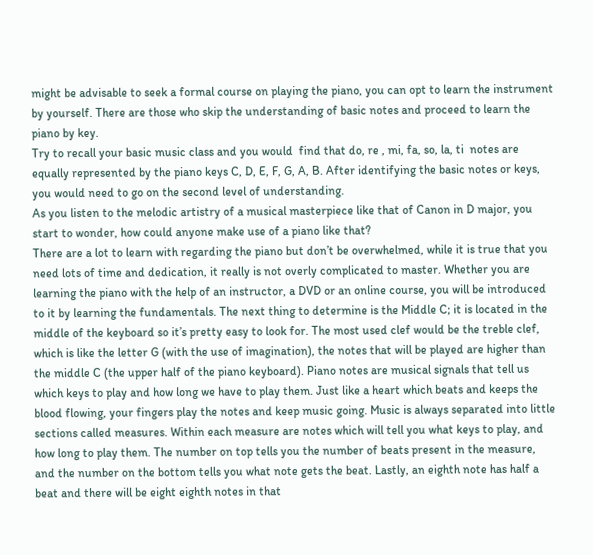might be advisable to seek a formal course on playing the piano, you can opt to learn the instrument by yourself. There are those who skip the understanding of basic notes and proceed to learn the piano by key.
Try to recall your basic music class and you would  find that do, re , mi, fa, so, la, ti  notes are equally represented by the piano keys C, D, E, F, G, A, B. After identifying the basic notes or keys, you would need to go on the second level of understanding.
As you listen to the melodic artistry of a musical masterpiece like that of Canon in D major, you start to wonder, how could anyone make use of a piano like that?
There are a lot to learn with regarding the piano but don’t be overwhelmed, while it is true that you need lots of time and dedication, it really is not overly complicated to master. Whether you are learning the piano with the help of an instructor, a DVD or an online course, you will be introduced to it by learning the fundamentals. The next thing to determine is the Middle C; it is located in the middle of the keyboard so it’s pretty easy to look for. The most used clef would be the treble clef, which is like the letter G (with the use of imagination), the notes that will be played are higher than the middle C (the upper half of the piano keyboard). Piano notes are musical signals that tell us which keys to play and how long we have to play them. Just like a heart which beats and keeps the blood flowing, your fingers play the notes and keep music going. Music is always separated into little sections called measures. Within each measure are notes which will tell you what keys to play, and how long to play them. The number on top tells you the number of beats present in the measure, and the number on the bottom tells you what note gets the beat. Lastly, an eighth note has half a beat and there will be eight eighth notes in that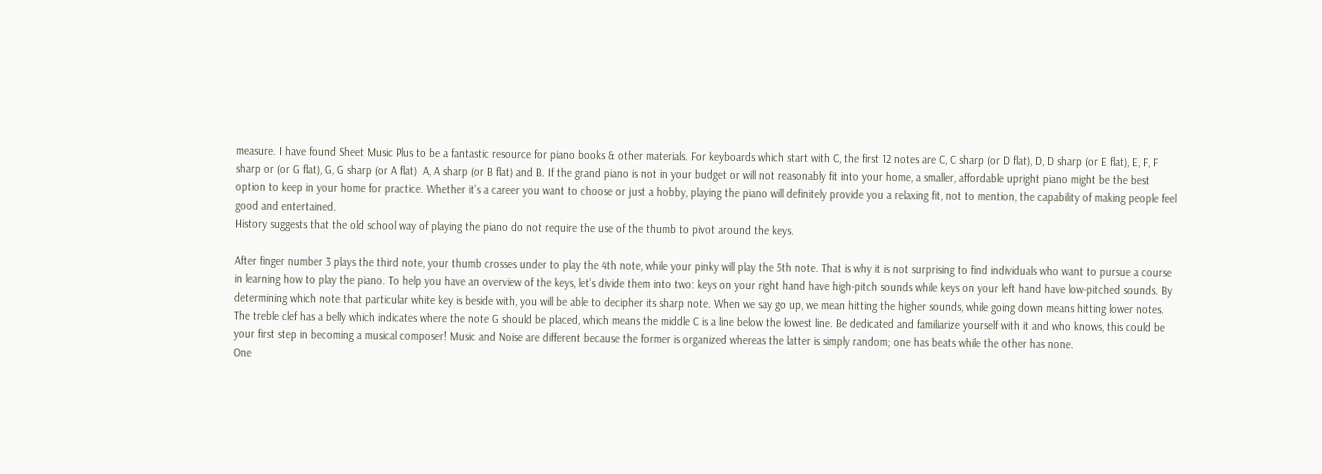measure. I have found Sheet Music Plus to be a fantastic resource for piano books & other materials. For keyboards which start with C, the first 12 notes are C, C sharp (or D flat), D, D sharp (or E flat), E, F, F sharp or (or G flat), G, G sharp (or A flat)  A, A sharp (or B flat) and B. If the grand piano is not in your budget or will not reasonably fit into your home, a smaller, affordable upright piano might be the best option to keep in your home for practice. Whether it’s a career you want to choose or just a hobby, playing the piano will definitely provide you a relaxing fit, not to mention, the capability of making people feel good and entertained.
History suggests that the old school way of playing the piano do not require the use of the thumb to pivot around the keys.

After finger number 3 plays the third note, your thumb crosses under to play the 4th note, while your pinky will play the 5th note. That is why it is not surprising to find individuals who want to pursue a course in learning how to play the piano. To help you have an overview of the keys, let’s divide them into two: keys on your right hand have high-pitch sounds while keys on your left hand have low-pitched sounds. By determining which note that particular white key is beside with, you will be able to decipher its sharp note. When we say go up, we mean hitting the higher sounds, while going down means hitting lower notes. The treble clef has a belly which indicates where the note G should be placed, which means the middle C is a line below the lowest line. Be dedicated and familiarize yourself with it and who knows, this could be your first step in becoming a musical composer! Music and Noise are different because the former is organized whereas the latter is simply random; one has beats while the other has none.
One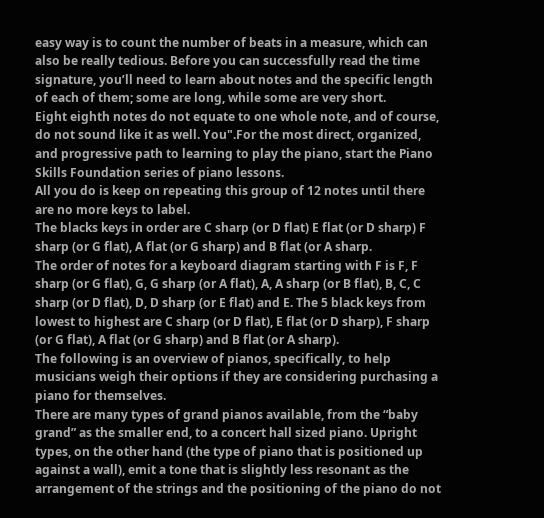easy way is to count the number of beats in a measure, which can also be really tedious. Before you can successfully read the time signature, you’ll need to learn about notes and the specific length of each of them; some are long, while some are very short.
Eight eighth notes do not equate to one whole note, and of course, do not sound like it as well. You".For the most direct, organized, and progressive path to learning to play the piano, start the Piano Skills Foundation series of piano lessons.
All you do is keep on repeating this group of 12 notes until there are no more keys to label.
The blacks keys in order are C sharp (or D flat) E flat (or D sharp) F sharp (or G flat), A flat (or G sharp) and B flat (or A sharp.
The order of notes for a keyboard diagram starting with F is F, F sharp (or G flat), G, G sharp (or A flat), A, A sharp (or B flat), B, C, C sharp (or D flat), D, D sharp (or E flat) and E. The 5 black keys from lowest to highest are C sharp (or D flat), E flat (or D sharp), F sharp (or G flat), A flat (or G sharp) and B flat (or A sharp).
The following is an overview of pianos, specifically, to help musicians weigh their options if they are considering purchasing a piano for themselves.
There are many types of grand pianos available, from the “baby grand” as the smaller end, to a concert hall sized piano. Upright types, on the other hand (the type of piano that is positioned up against a wall), emit a tone that is slightly less resonant as the arrangement of the strings and the positioning of the piano do not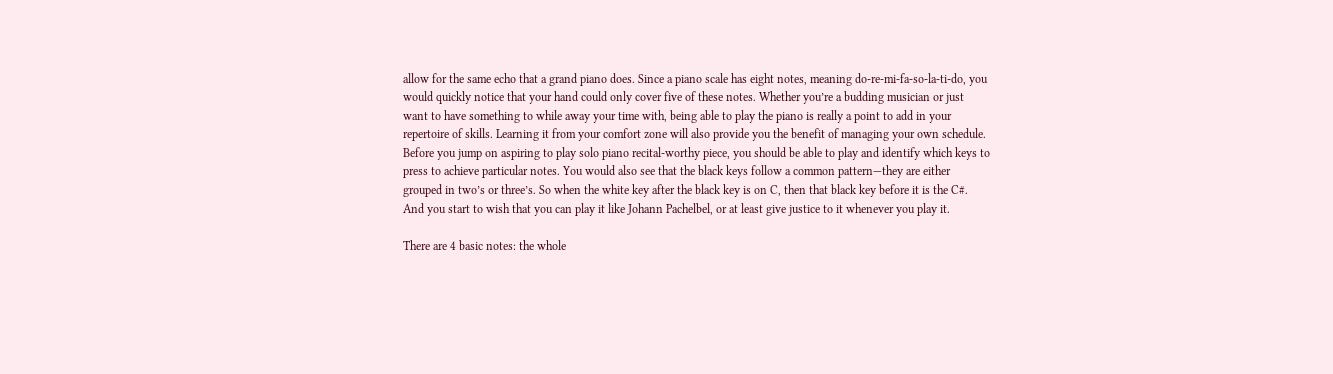allow for the same echo that a grand piano does. Since a piano scale has eight notes, meaning do-re-mi-fa-so-la-ti-do, you would quickly notice that your hand could only cover five of these notes. Whether you’re a budding musician or just want to have something to while away your time with, being able to play the piano is really a point to add in your repertoire of skills. Learning it from your comfort zone will also provide you the benefit of managing your own schedule.
Before you jump on aspiring to play solo piano recital-worthy piece, you should be able to play and identify which keys to press to achieve particular notes. You would also see that the black keys follow a common pattern—they are either grouped in two’s or three’s. So when the white key after the black key is on C, then that black key before it is the C#. And you start to wish that you can play it like Johann Pachelbel, or at least give justice to it whenever you play it.

There are 4 basic notes: the whole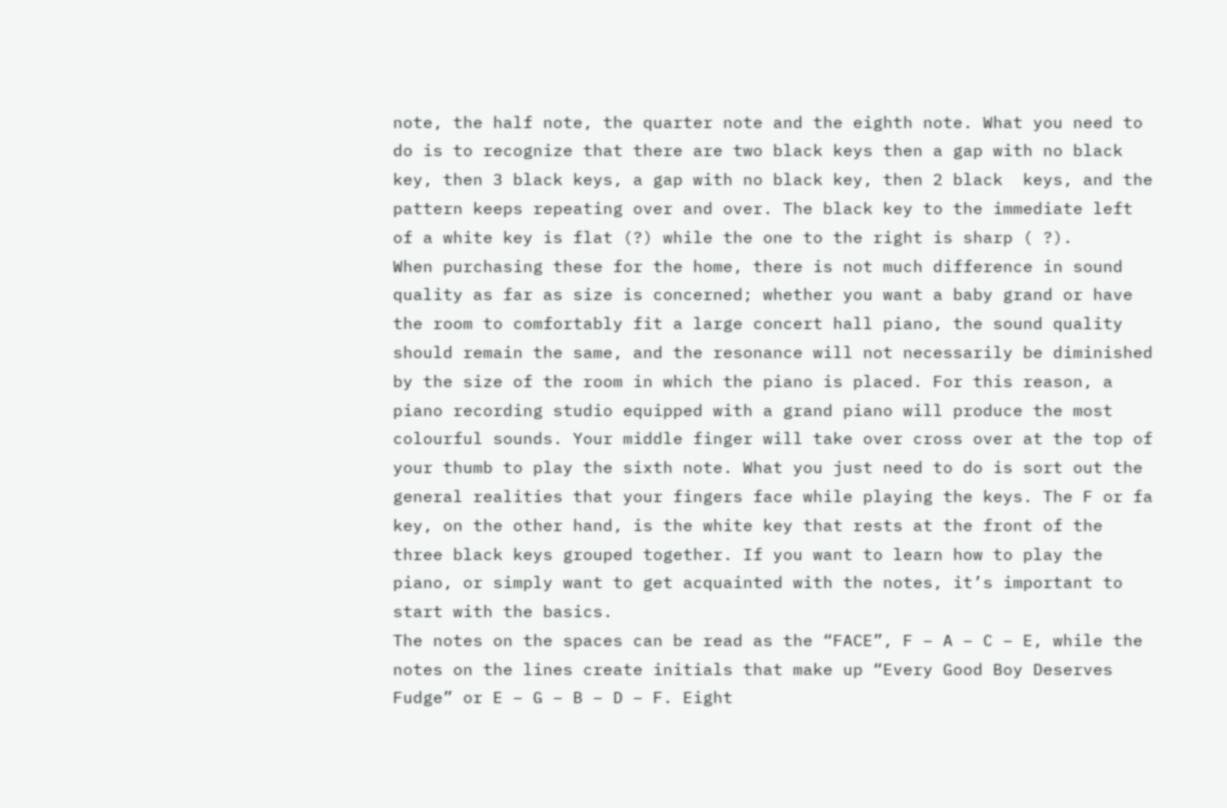note, the half note, the quarter note and the eighth note. What you need to do is to recognize that there are two black keys then a gap with no black key, then 3 black keys, a gap with no black key, then 2 black  keys, and the pattern keeps repeating over and over. The black key to the immediate left of a white key is flat (?) while the one to the right is sharp ( ?).
When purchasing these for the home, there is not much difference in sound quality as far as size is concerned; whether you want a baby grand or have the room to comfortably fit a large concert hall piano, the sound quality should remain the same, and the resonance will not necessarily be diminished by the size of the room in which the piano is placed. For this reason, a piano recording studio equipped with a grand piano will produce the most colourful sounds. Your middle finger will take over cross over at the top of your thumb to play the sixth note. What you just need to do is sort out the general realities that your fingers face while playing the keys. The F or fa key, on the other hand, is the white key that rests at the front of the three black keys grouped together. If you want to learn how to play the piano, or simply want to get acquainted with the notes, it’s important to start with the basics.
The notes on the spaces can be read as the “FACE”, F – A – C – E, while the notes on the lines create initials that make up “Every Good Boy Deserves Fudge” or E – G – B – D – F. Eight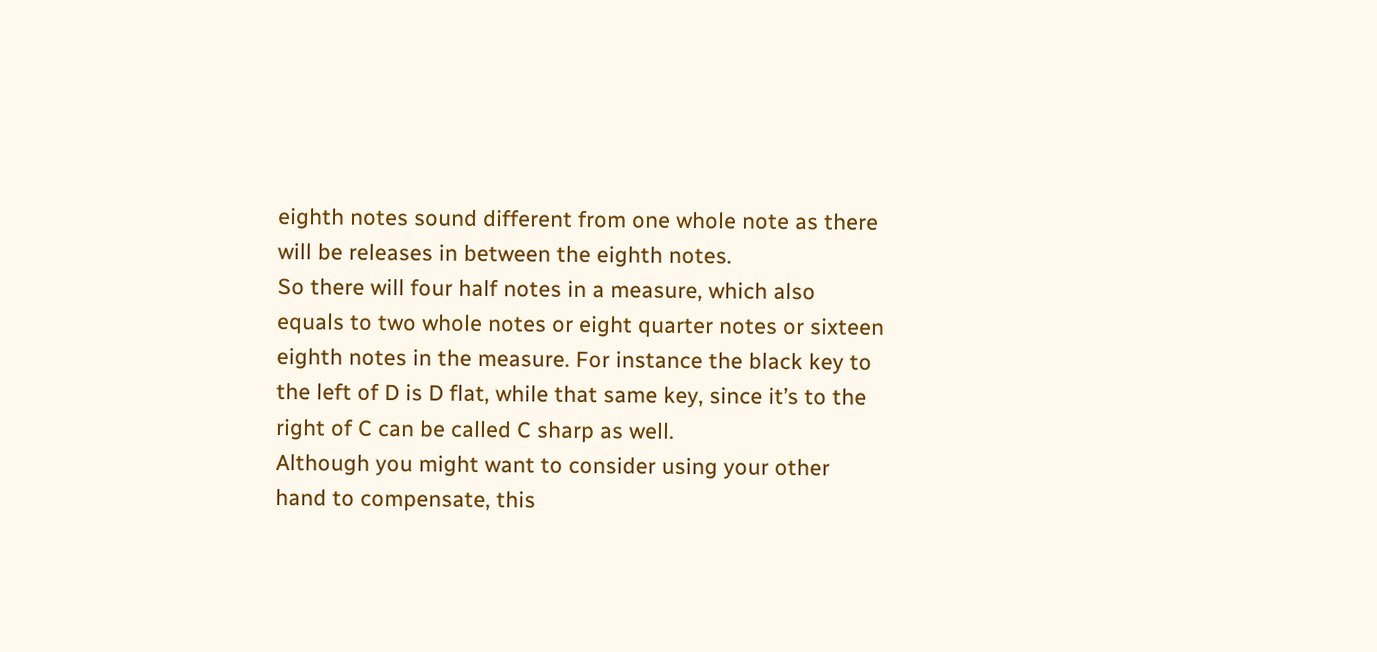eighth notes sound different from one whole note as there will be releases in between the eighth notes.
So there will four half notes in a measure, which also equals to two whole notes or eight quarter notes or sixteen eighth notes in the measure. For instance the black key to the left of D is D flat, while that same key, since it’s to the right of C can be called C sharp as well.
Although you might want to consider using your other hand to compensate, this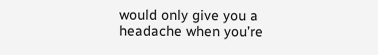would only give you a headache when you’re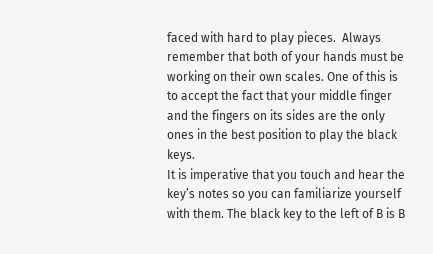faced with hard to play pieces.  Always remember that both of your hands must be working on their own scales. One of this is to accept the fact that your middle finger and the fingers on its sides are the only ones in the best position to play the black keys.
It is imperative that you touch and hear the key’s notes so you can familiarize yourself with them. The black key to the left of B is B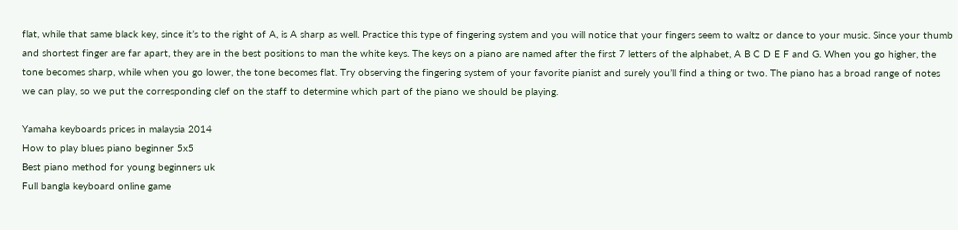flat, while that same black key, since it’s to the right of A, is A sharp as well. Practice this type of fingering system and you will notice that your fingers seem to waltz or dance to your music. Since your thumb and shortest finger are far apart, they are in the best positions to man the white keys. The keys on a piano are named after the first 7 letters of the alphabet, A B C D E F and G. When you go higher, the tone becomes sharp, while when you go lower, the tone becomes flat. Try observing the fingering system of your favorite pianist and surely you’ll find a thing or two. The piano has a broad range of notes we can play, so we put the corresponding clef on the staff to determine which part of the piano we should be playing.

Yamaha keyboards prices in malaysia 2014
How to play blues piano beginner 5x5
Best piano method for young beginners uk
Full bangla keyboard online game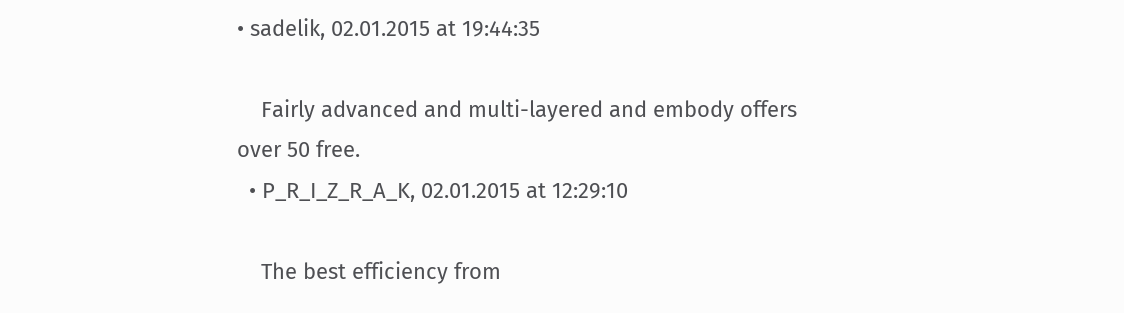• sadelik, 02.01.2015 at 19:44:35

    Fairly advanced and multi-layered and embody offers over 50 free.
  • P_R_I_Z_R_A_K, 02.01.2015 at 12:29:10

    The best efficiency from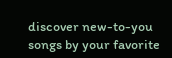discover new-to-you songs by your favorite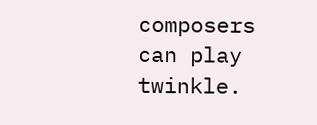composers can play twinkle.